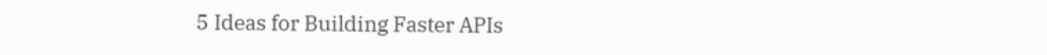5 Ideas for Building Faster APIs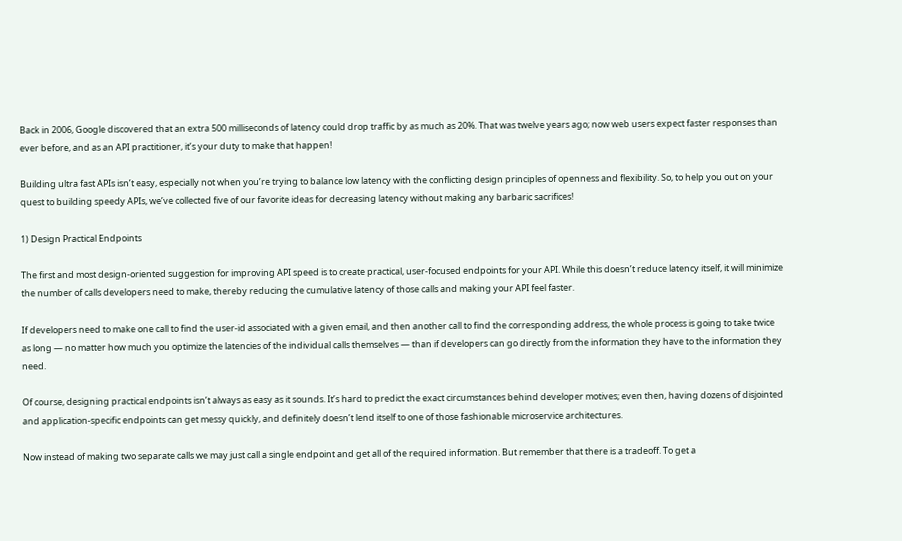Back in 2006, Google discovered that an extra 500 milliseconds of latency could drop traffic by as much as 20%. That was twelve years ago; now web users expect faster responses than ever before, and as an API practitioner, it’s your duty to make that happen!

Building ultra fast APIs isn’t easy, especially not when you’re trying to balance low latency with the conflicting design principles of openness and flexibility. So, to help you out on your quest to building speedy APIs, we’ve collected five of our favorite ideas for decreasing latency without making any barbaric sacrifices!

1) Design Practical Endpoints

The first and most design-oriented suggestion for improving API speed is to create practical, user-focused endpoints for your API. While this doesn’t reduce latency itself, it will minimize the number of calls developers need to make, thereby reducing the cumulative latency of those calls and making your API feel faster.

If developers need to make one call to find the user-id associated with a given email, and then another call to find the corresponding address, the whole process is going to take twice as long — no matter how much you optimize the latencies of the individual calls themselves — than if developers can go directly from the information they have to the information they need.

Of course, designing practical endpoints isn’t always as easy as it sounds. It’s hard to predict the exact circumstances behind developer motives; even then, having dozens of disjointed and application-specific endpoints can get messy quickly, and definitely doesn’t lend itself to one of those fashionable microservice architectures.

Now instead of making two separate calls we may just call a single endpoint and get all of the required information. But remember that there is a tradeoff. To get a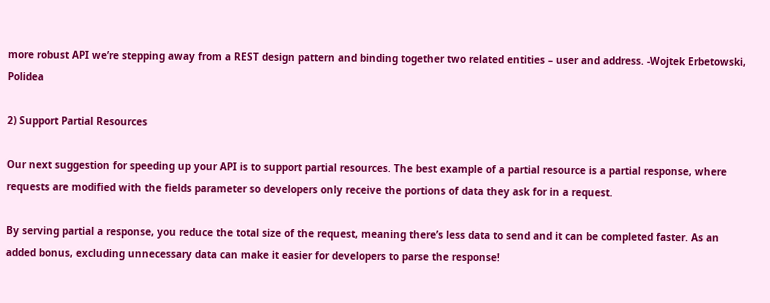more robust API we’re stepping away from a REST design pattern and binding together two related entities – user and address. -Wojtek Erbetowski, Polidea

2) Support Partial Resources

Our next suggestion for speeding up your API is to support partial resources. The best example of a partial resource is a partial response, where requests are modified with the fields parameter so developers only receive the portions of data they ask for in a request.

By serving partial a response, you reduce the total size of the request, meaning there’s less data to send and it can be completed faster. As an added bonus, excluding unnecessary data can make it easier for developers to parse the response!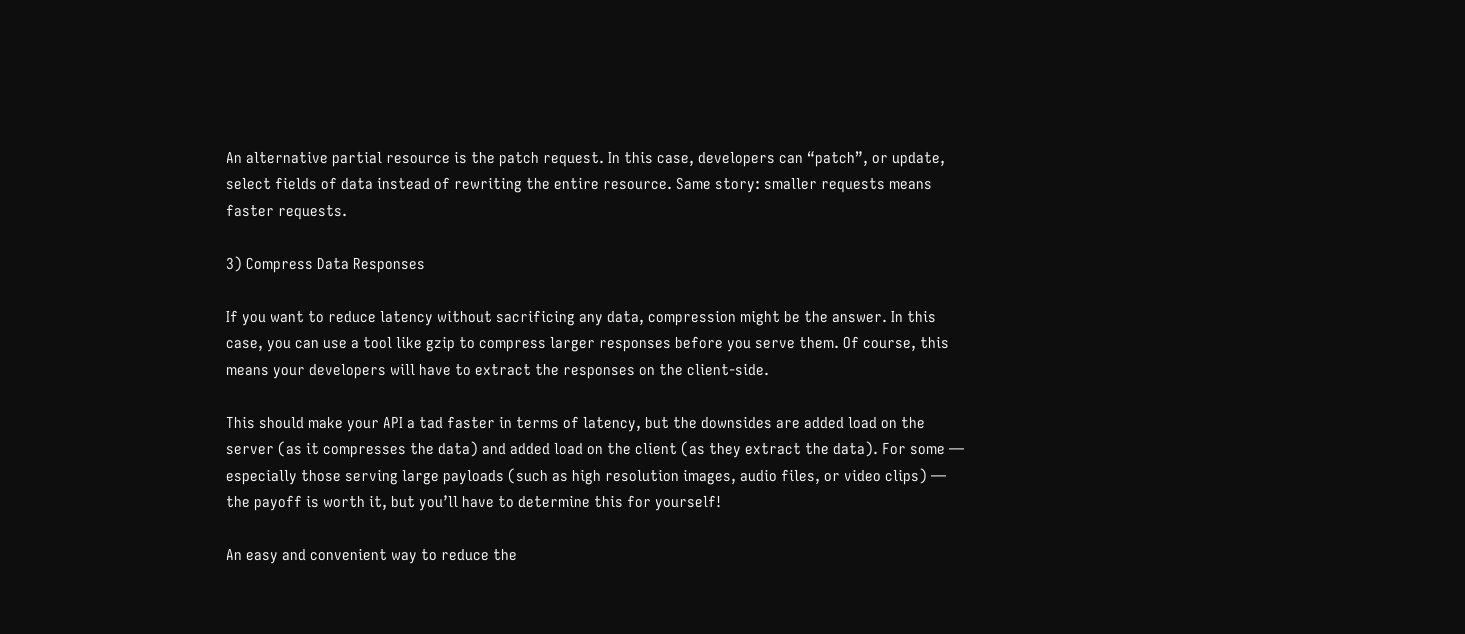An alternative partial resource is the patch request. In this case, developers can “patch”, or update, select fields of data instead of rewriting the entire resource. Same story: smaller requests means faster requests.

3) Compress Data Responses

If you want to reduce latency without sacrificing any data, compression might be the answer. In this case, you can use a tool like gzip to compress larger responses before you serve them. Of course, this means your developers will have to extract the responses on the client-side.

This should make your API a tad faster in terms of latency, but the downsides are added load on the server (as it compresses the data) and added load on the client (as they extract the data). For some — especially those serving large payloads (such as high resolution images, audio files, or video clips) — the payoff is worth it, but you’ll have to determine this for yourself!

An easy and convenient way to reduce the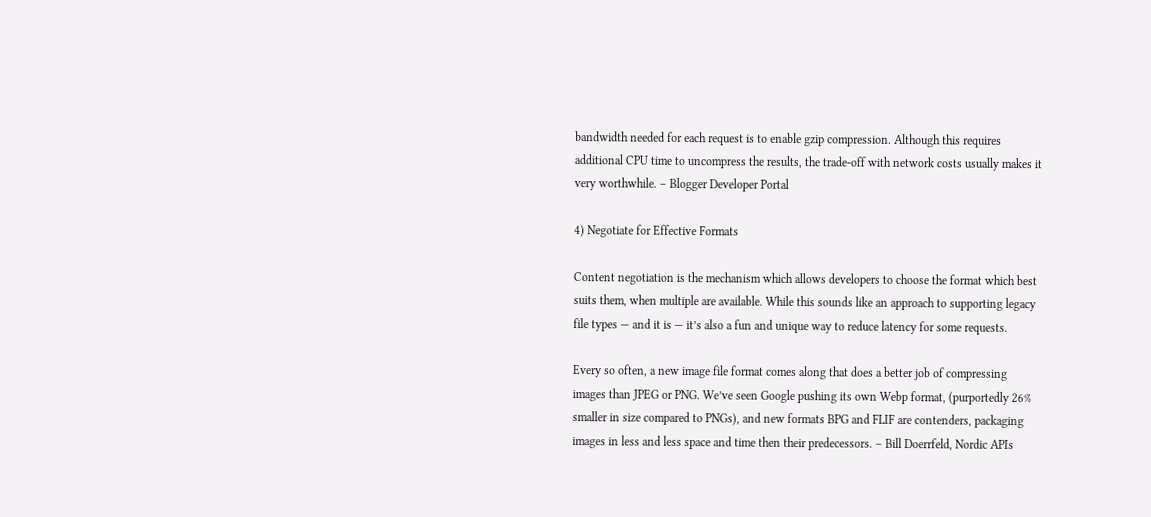bandwidth needed for each request is to enable gzip compression. Although this requires additional CPU time to uncompress the results, the trade-off with network costs usually makes it very worthwhile. – Blogger Developer Portal

4) Negotiate for Effective Formats

Content negotiation is the mechanism which allows developers to choose the format which best suits them, when multiple are available. While this sounds like an approach to supporting legacy file types — and it is — it’s also a fun and unique way to reduce latency for some requests.

Every so often, a new image file format comes along that does a better job of compressing images than JPEG or PNG. We’ve seen Google pushing its own Webp format, (purportedly 26% smaller in size compared to PNGs), and new formats BPG and FLIF are contenders, packaging images in less and less space and time then their predecessors. – Bill Doerrfeld, Nordic APIs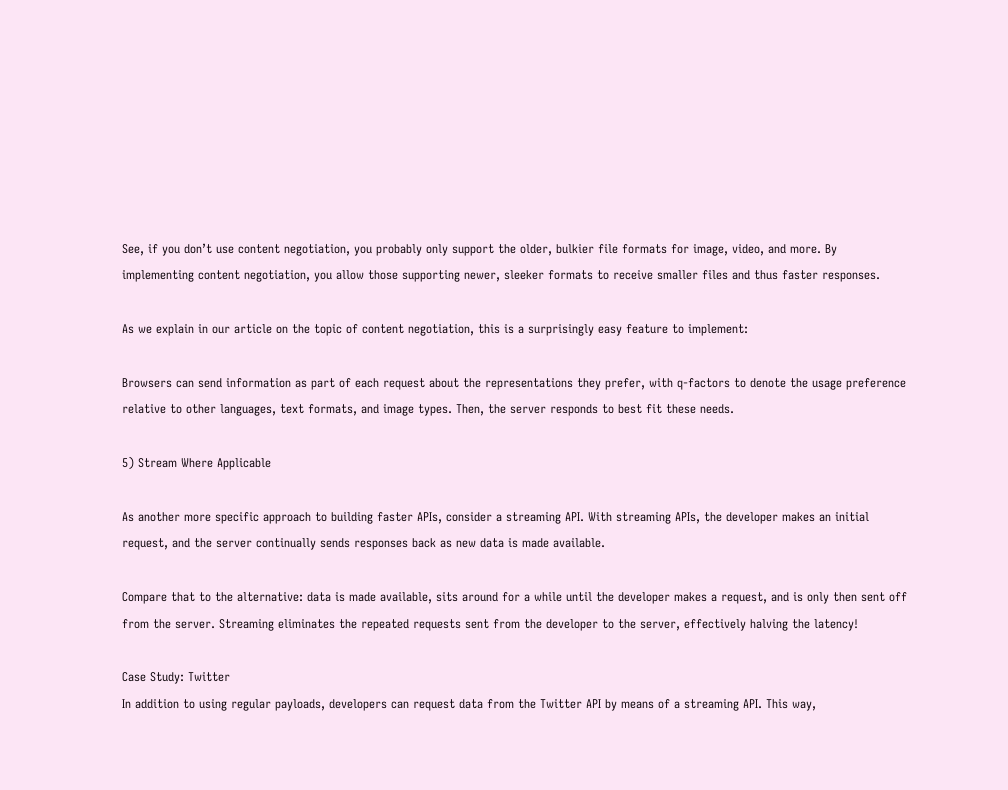See, if you don’t use content negotiation, you probably only support the older, bulkier file formats for image, video, and more. By implementing content negotiation, you allow those supporting newer, sleeker formats to receive smaller files and thus faster responses.

As we explain in our article on the topic of content negotiation, this is a surprisingly easy feature to implement:

Browsers can send information as part of each request about the representations they prefer, with q-factors to denote the usage preference relative to other languages, text formats, and image types. Then, the server responds to best fit these needs.

5) Stream Where Applicable

As another more specific approach to building faster APIs, consider a streaming API. With streaming APIs, the developer makes an initial request, and the server continually sends responses back as new data is made available.

Compare that to the alternative: data is made available, sits around for a while until the developer makes a request, and is only then sent off from the server. Streaming eliminates the repeated requests sent from the developer to the server, effectively halving the latency!

Case Study: Twitter
In addition to using regular payloads, developers can request data from the Twitter API by means of a streaming API. This way,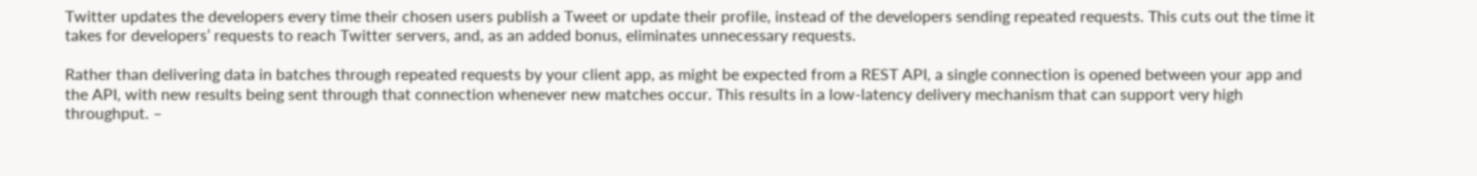Twitter updates the developers every time their chosen users publish a Tweet or update their profile, instead of the developers sending repeated requests. This cuts out the time it takes for developers’ requests to reach Twitter servers, and, as an added bonus, eliminates unnecessary requests.

Rather than delivering data in batches through repeated requests by your client app, as might be expected from a REST API, a single connection is opened between your app and the API, with new results being sent through that connection whenever new matches occur. This results in a low-latency delivery mechanism that can support very high throughput. –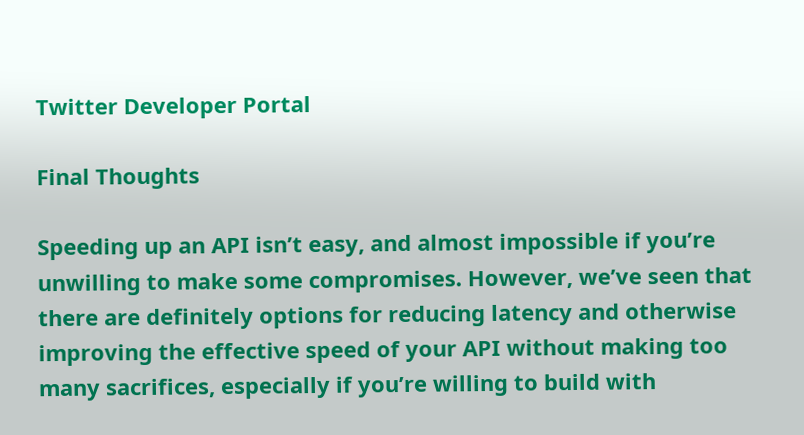Twitter Developer Portal

Final Thoughts

Speeding up an API isn’t easy, and almost impossible if you’re unwilling to make some compromises. However, we’ve seen that there are definitely options for reducing latency and otherwise improving the effective speed of your API without making too many sacrifices, especially if you’re willing to build with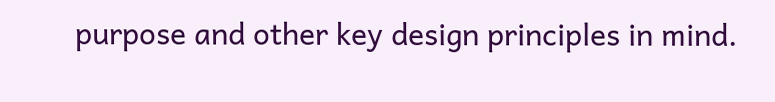purpose and other key design principles in mind.